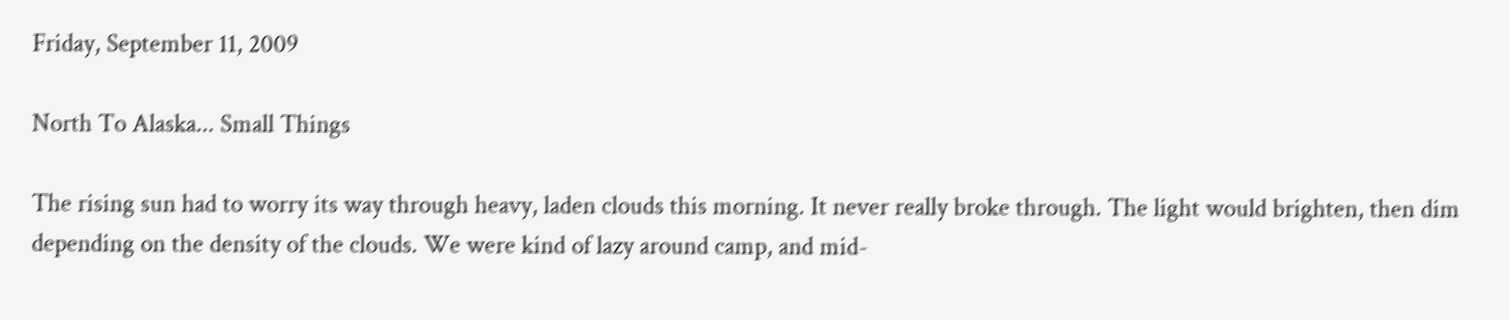Friday, September 11, 2009

North To Alaska... Small Things

The rising sun had to worry its way through heavy, laden clouds this morning. It never really broke through. The light would brighten, then dim depending on the density of the clouds. We were kind of lazy around camp, and mid-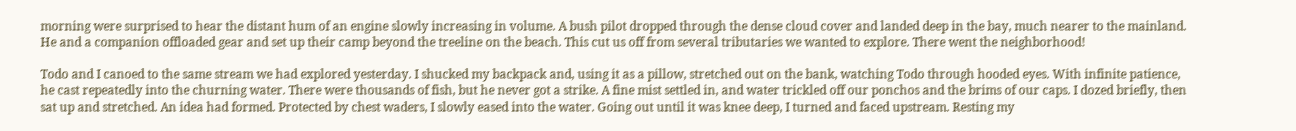morning were surprised to hear the distant hum of an engine slowly increasing in volume. A bush pilot dropped through the dense cloud cover and landed deep in the bay, much nearer to the mainland. He and a companion offloaded gear and set up their camp beyond the treeline on the beach. This cut us off from several tributaries we wanted to explore. There went the neighborhood!

Todo and I canoed to the same stream we had explored yesterday. I shucked my backpack and, using it as a pillow, stretched out on the bank, watching Todo through hooded eyes. With infinite patience, he cast repeatedly into the churning water. There were thousands of fish, but he never got a strike. A fine mist settled in, and water trickled off our ponchos and the brims of our caps. I dozed briefly, then sat up and stretched. An idea had formed. Protected by chest waders, I slowly eased into the water. Going out until it was knee deep, I turned and faced upstream. Resting my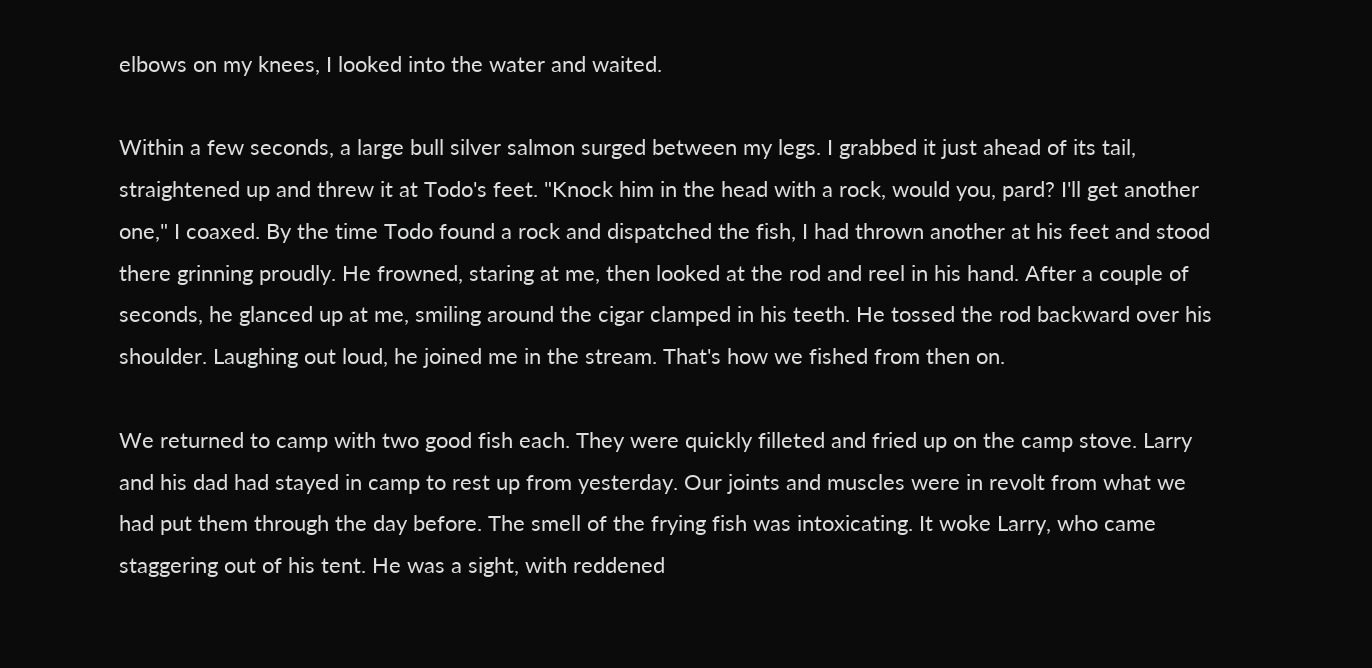elbows on my knees, I looked into the water and waited.

Within a few seconds, a large bull silver salmon surged between my legs. I grabbed it just ahead of its tail, straightened up and threw it at Todo's feet. "Knock him in the head with a rock, would you, pard? I'll get another one," I coaxed. By the time Todo found a rock and dispatched the fish, I had thrown another at his feet and stood there grinning proudly. He frowned, staring at me, then looked at the rod and reel in his hand. After a couple of seconds, he glanced up at me, smiling around the cigar clamped in his teeth. He tossed the rod backward over his shoulder. Laughing out loud, he joined me in the stream. That's how we fished from then on.

We returned to camp with two good fish each. They were quickly filleted and fried up on the camp stove. Larry and his dad had stayed in camp to rest up from yesterday. Our joints and muscles were in revolt from what we had put them through the day before. The smell of the frying fish was intoxicating. It woke Larry, who came staggering out of his tent. He was a sight, with reddened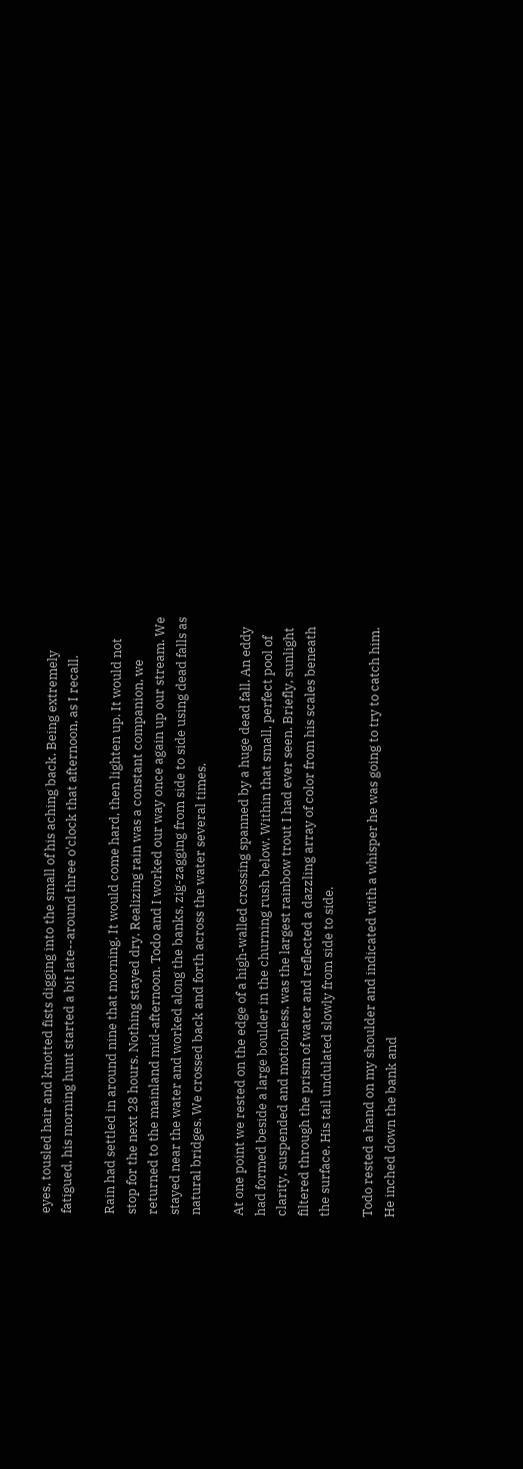eyes, tousled hair and knotted fists digging into the small of his aching back. Being extremely fatigued, his morning hunt started a bit late--around three o'clock that afternoon, as I recall.

Rain had settled in around nine that morning. It would come hard, then lighten up. It would not stop for the next 28 hours. Nothing stayed dry. Realizing rain was a constant companion, we returned to the mainland mid-afternoon. Todo and I worked our way once again up our stream. We stayed near the water and worked along the banks, zig-zagging from side to side using dead falls as natural bridges. We crossed back and forth across the water several times.

At one point we rested on the edge of a high-walled crossing spanned by a huge dead fall. An eddy had formed beside a large boulder in the churning rush below. Within that small, perfect pool of clarity, suspended and motionless, was the largest rainbow trout I had ever seen. Briefly, sunlight filtered through the prism of water and reflected a dazzling array of color from his scales beneath the surface. His tail undulated slowly from side to side.

Todo rested a hand on my shoulder and indicated with a whisper he was going to try to catch him. He inched down the bank and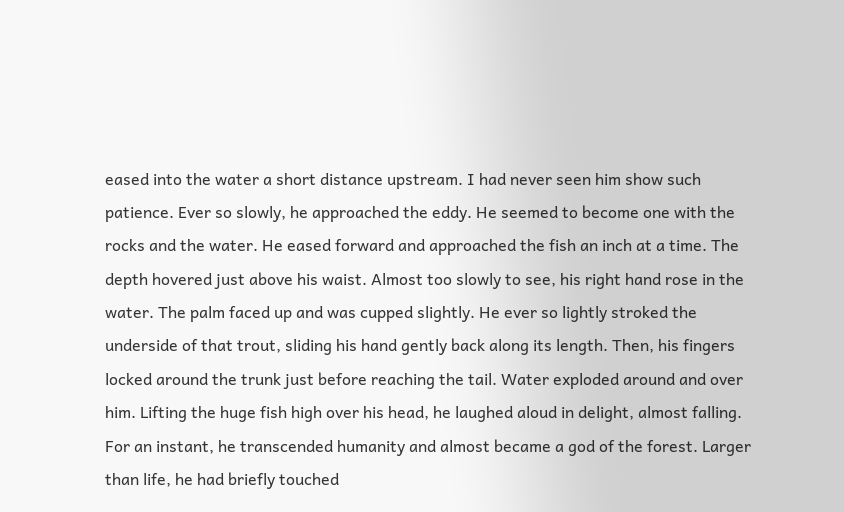eased into the water a short distance upstream. I had never seen him show such patience. Ever so slowly, he approached the eddy. He seemed to become one with the rocks and the water. He eased forward and approached the fish an inch at a time. The depth hovered just above his waist. Almost too slowly to see, his right hand rose in the water. The palm faced up and was cupped slightly. He ever so lightly stroked the underside of that trout, sliding his hand gently back along its length. Then, his fingers locked around the trunk just before reaching the tail. Water exploded around and over him. Lifting the huge fish high over his head, he laughed aloud in delight, almost falling. For an instant, he transcended humanity and almost became a god of the forest. Larger than life, he had briefly touched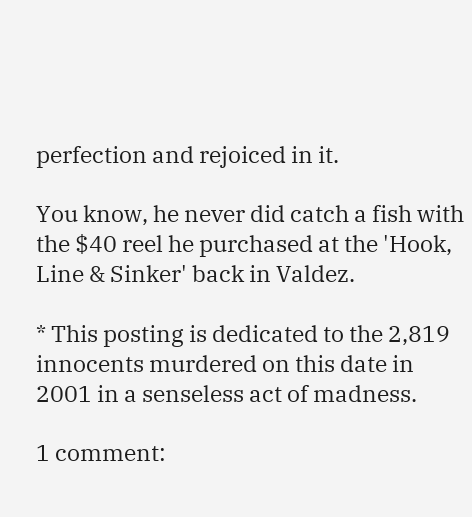perfection and rejoiced in it.

You know, he never did catch a fish with the $40 reel he purchased at the 'Hook, Line & Sinker' back in Valdez.

* This posting is dedicated to the 2,819 innocents murdered on this date in 2001 in a senseless act of madness.

1 comment: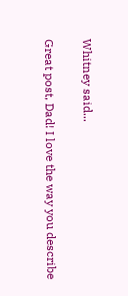Whitney said...

Great post, Dad! I love the way you describe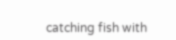catching fish with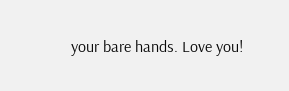your bare hands. Love you!